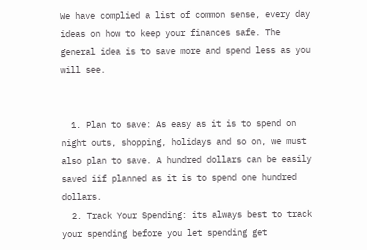We have complied a list of common sense, every day ideas on how to keep your finances safe. The general idea is to save more and spend less as you will see.


  1. Plan to save: As easy as it is to spend on night outs, shopping, holidays and so on, we must also plan to save. A hundred dollars can be easily saved iif planned as it is to spend one hundred dollars.
  2. Track Your Spending: its always best to track your spending before you let spending get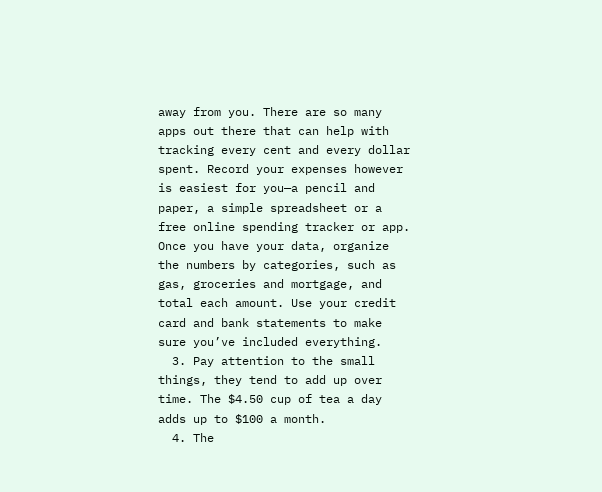away from you. There are so many apps out there that can help with tracking every cent and every dollar spent. Record your expenses however is easiest for you—a pencil and paper, a simple spreadsheet or a free online spending tracker or app. Once you have your data, organize the numbers by categories, such as gas, groceries and mortgage, and total each amount. Use your credit card and bank statements to make sure you’ve included everything.
  3. Pay attention to the small things, they tend to add up over time. The $4.50 cup of tea a day adds up to $100 a month.
  4. The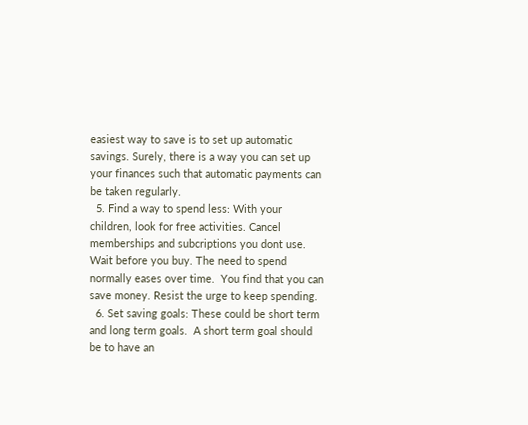easiest way to save is to set up automatic savings. Surely, there is a way you can set up your finances such that automatic payments can be taken regularly.
  5. Find a way to spend less: With your children, look for free activities. Cancel memberships and subcriptions you dont use. Wait before you buy. The need to spend normally eases over time.  You find that you can save money. Resist the urge to keep spending.
  6. Set saving goals: These could be short term and long term goals.  A short term goal should be to have an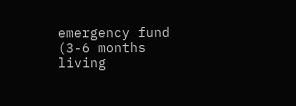emergency fund (3-6 months living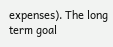expenses). The long term goal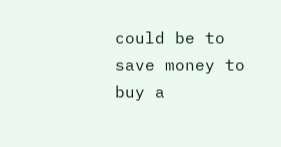could be to save money to buy a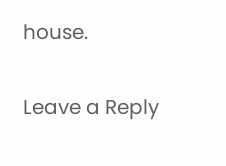house.


Leave a Reply